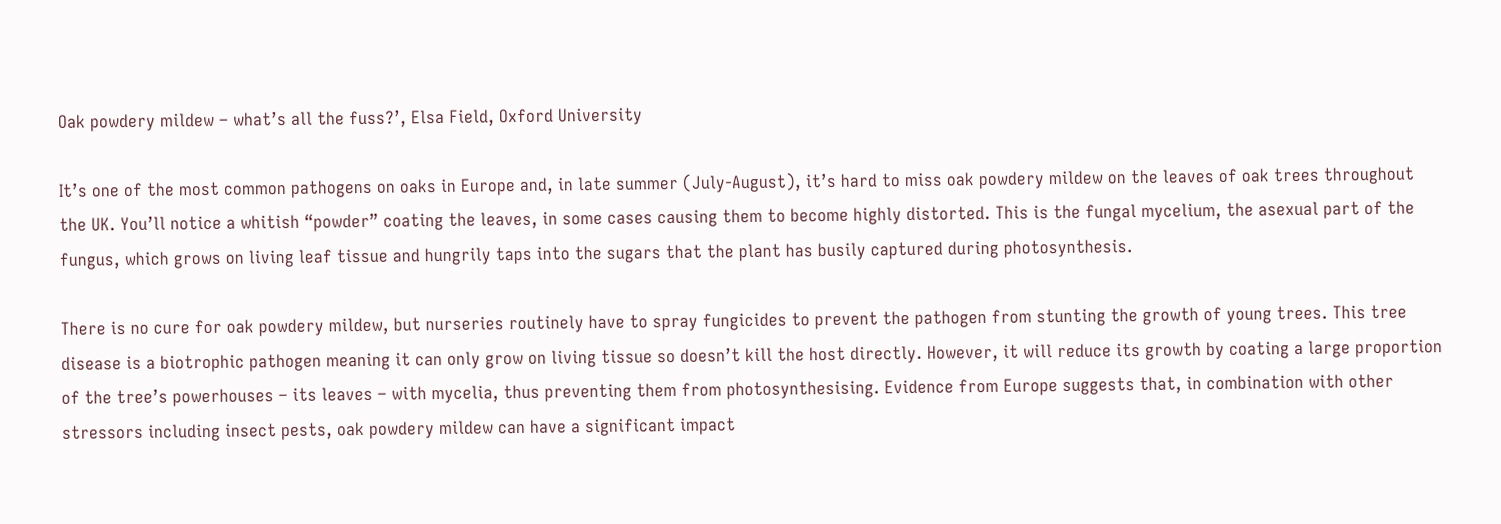Oak powdery mildew – what’s all the fuss?’, Elsa Field, Oxford University

It’s one of the most common pathogens on oaks in Europe and, in late summer (July-August), it’s hard to miss oak powdery mildew on the leaves of oak trees throughout the UK. You’ll notice a whitish “powder” coating the leaves, in some cases causing them to become highly distorted. This is the fungal mycelium, the asexual part of the fungus, which grows on living leaf tissue and hungrily taps into the sugars that the plant has busily captured during photosynthesis.

There is no cure for oak powdery mildew, but nurseries routinely have to spray fungicides to prevent the pathogen from stunting the growth of young trees. This tree disease is a biotrophic pathogen meaning it can only grow on living tissue so doesn’t kill the host directly. However, it will reduce its growth by coating a large proportion of the tree’s powerhouses – its leaves – with mycelia, thus preventing them from photosynthesising. Evidence from Europe suggests that, in combination with other stressors including insect pests, oak powdery mildew can have a significant impact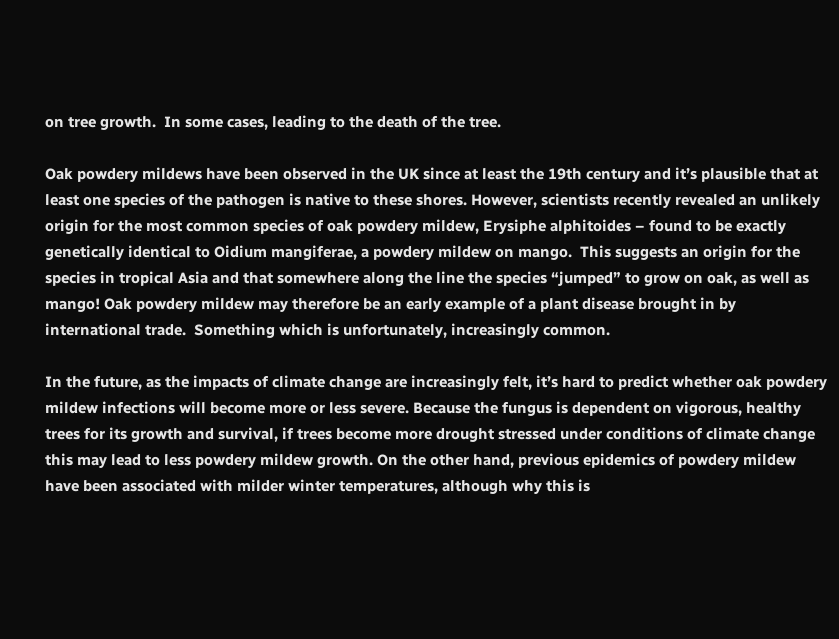on tree growth.  In some cases, leading to the death of the tree.

Oak powdery mildews have been observed in the UK since at least the 19th century and it’s plausible that at least one species of the pathogen is native to these shores. However, scientists recently revealed an unlikely origin for the most common species of oak powdery mildew, Erysiphe alphitoides – found to be exactly genetically identical to Oidium mangiferae, a powdery mildew on mango.  This suggests an origin for the species in tropical Asia and that somewhere along the line the species “jumped” to grow on oak, as well as mango! Oak powdery mildew may therefore be an early example of a plant disease brought in by international trade.  Something which is unfortunately, increasingly common.

In the future, as the impacts of climate change are increasingly felt, it’s hard to predict whether oak powdery mildew infections will become more or less severe. Because the fungus is dependent on vigorous, healthy trees for its growth and survival, if trees become more drought stressed under conditions of climate change this may lead to less powdery mildew growth. On the other hand, previous epidemics of powdery mildew have been associated with milder winter temperatures, although why this is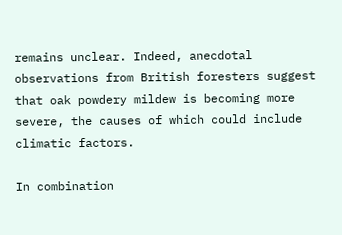remains unclear. Indeed, anecdotal observations from British foresters suggest that oak powdery mildew is becoming more severe, the causes of which could include climatic factors.

In combination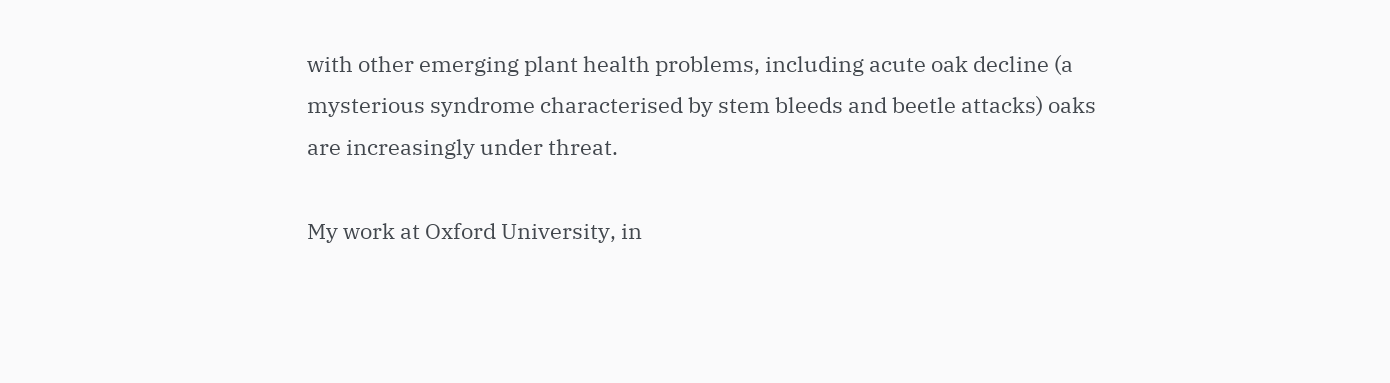with other emerging plant health problems, including acute oak decline (a mysterious syndrome characterised by stem bleeds and beetle attacks) oaks are increasingly under threat.

My work at Oxford University, in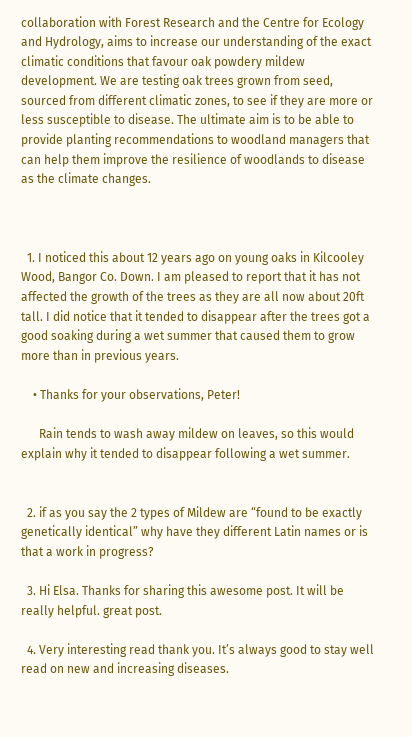collaboration with Forest Research and the Centre for Ecology and Hydrology, aims to increase our understanding of the exact climatic conditions that favour oak powdery mildew development. We are testing oak trees grown from seed, sourced from different climatic zones, to see if they are more or less susceptible to disease. The ultimate aim is to be able to provide planting recommendations to woodland managers that can help them improve the resilience of woodlands to disease as the climate changes.



  1. I noticed this about 12 years ago on young oaks in Kilcooley Wood, Bangor Co. Down. I am pleased to report that it has not affected the growth of the trees as they are all now about 20ft tall. I did notice that it tended to disappear after the trees got a good soaking during a wet summer that caused them to grow more than in previous years.

    • Thanks for your observations, Peter!

      Rain tends to wash away mildew on leaves, so this would explain why it tended to disappear following a wet summer.


  2. if as you say the 2 types of Mildew are “found to be exactly genetically identical” why have they different Latin names or is that a work in progress?

  3. Hi Elsa. Thanks for sharing this awesome post. It will be really helpful. great post.

  4. Very interesting read thank you. It’s always good to stay well read on new and increasing diseases.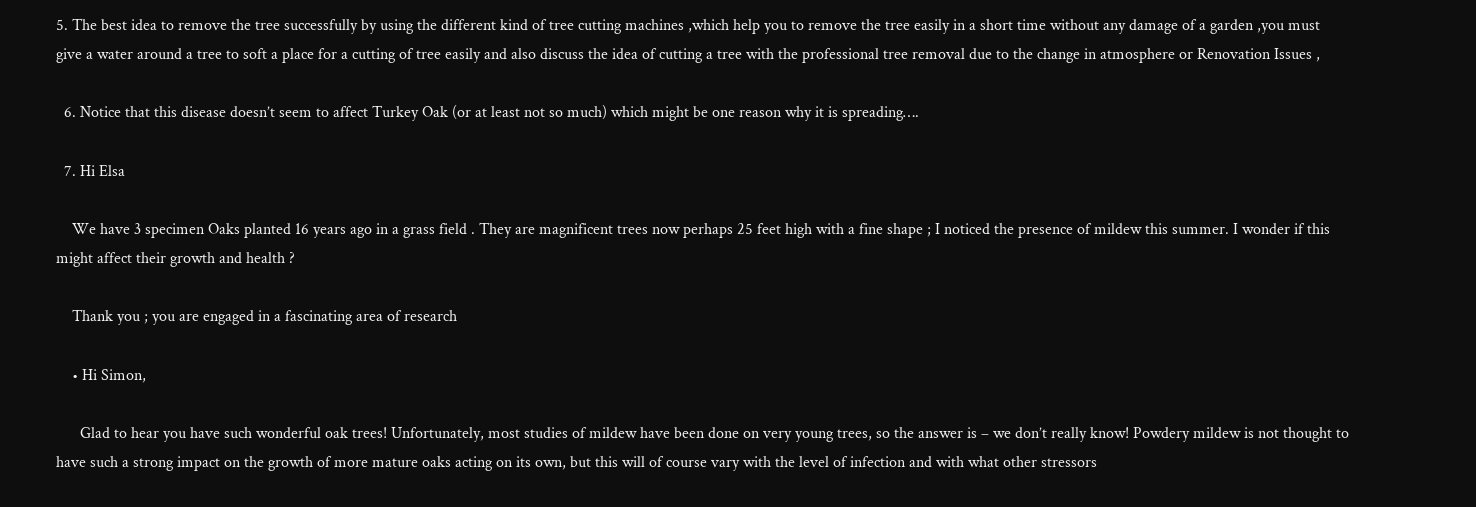5. The best idea to remove the tree successfully by using the different kind of tree cutting machines ,which help you to remove the tree easily in a short time without any damage of a garden ,you must give a water around a tree to soft a place for a cutting of tree easily and also discuss the idea of cutting a tree with the professional tree removal due to the change in atmosphere or Renovation Issues ,

  6. Notice that this disease doesn’t seem to affect Turkey Oak (or at least not so much) which might be one reason why it is spreading….

  7. Hi Elsa

    We have 3 specimen Oaks planted 16 years ago in a grass field . They are magnificent trees now perhaps 25 feet high with a fine shape ; I noticed the presence of mildew this summer. I wonder if this might affect their growth and health ?

    Thank you ; you are engaged in a fascinating area of research

    • Hi Simon,

      Glad to hear you have such wonderful oak trees! Unfortunately, most studies of mildew have been done on very young trees, so the answer is – we don’t really know! Powdery mildew is not thought to have such a strong impact on the growth of more mature oaks acting on its own, but this will of course vary with the level of infection and with what other stressors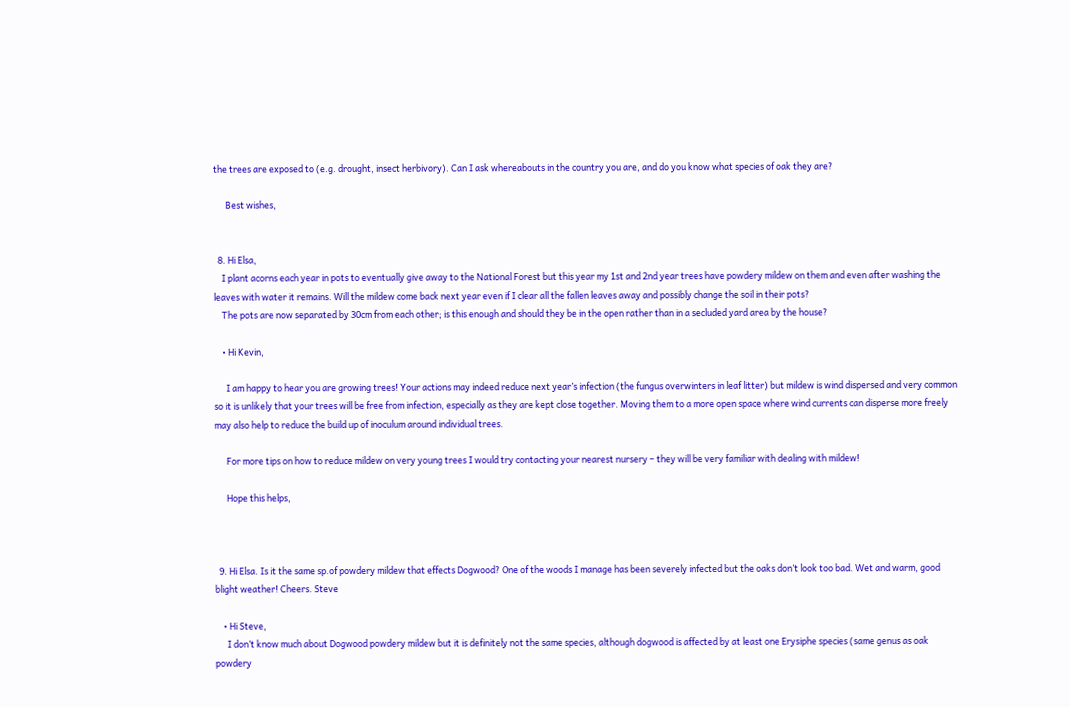the trees are exposed to (e.g. drought, insect herbivory). Can I ask whereabouts in the country you are, and do you know what species of oak they are?

      Best wishes,


  8. Hi Elsa,
    I plant acorns each year in pots to eventually give away to the National Forest but this year my 1st and 2nd year trees have powdery mildew on them and even after washing the leaves with water it remains. Will the mildew come back next year even if I clear all the fallen leaves away and possibly change the soil in their pots?
    The pots are now separated by 30cm from each other; is this enough and should they be in the open rather than in a secluded yard area by the house?

    • Hi Kevin,

      I am happy to hear you are growing trees! Your actions may indeed reduce next year’s infection (the fungus overwinters in leaf litter) but mildew is wind dispersed and very common so it is unlikely that your trees will be free from infection, especially as they are kept close together. Moving them to a more open space where wind currents can disperse more freely may also help to reduce the build up of inoculum around individual trees.

      For more tips on how to reduce mildew on very young trees I would try contacting your nearest nursery – they will be very familiar with dealing with mildew!

      Hope this helps,



  9. Hi Elsa. Is it the same sp.of powdery mildew that effects Dogwood? One of the woods I manage has been severely infected but the oaks don’t look too bad. Wet and warm, good blight weather! Cheers. Steve

    • Hi Steve,
      I don’t know much about Dogwood powdery mildew but it is definitely not the same species, although dogwood is affected by at least one Erysiphe species (same genus as oak powdery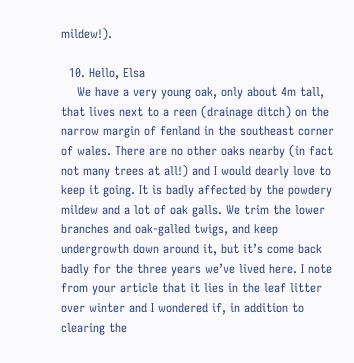mildew!).

  10. Hello, Elsa
    We have a very young oak, only about 4m tall, that lives next to a reen (drainage ditch) on the narrow margin of fenland in the southeast corner of wales. There are no other oaks nearby (in fact not many trees at all!) and I would dearly love to keep it going. It is badly affected by the powdery mildew and a lot of oak galls. We trim the lower branches and oak-galled twigs, and keep undergrowth down around it, but it’s come back badly for the three years we’ve lived here. I note from your article that it lies in the leaf litter over winter and I wondered if, in addition to clearing the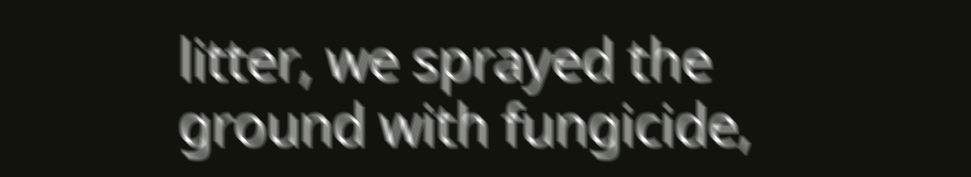litter, we sprayed the ground with fungicide,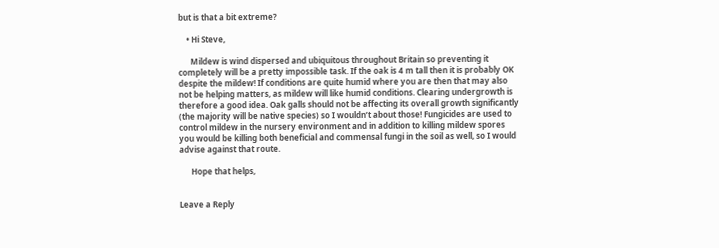but is that a bit extreme?

    • Hi Steve,

      Mildew is wind dispersed and ubiquitous throughout Britain so preventing it completely will be a pretty impossible task. If the oak is 4 m tall then it is probably OK despite the mildew! If conditions are quite humid where you are then that may also not be helping matters, as mildew will like humid conditions. Clearing undergrowth is therefore a good idea. Oak galls should not be affecting its overall growth significantly (the majority will be native species) so I wouldn’t about those! Fungicides are used to control mildew in the nursery environment and in addition to killing mildew spores you would be killing both beneficial and commensal fungi in the soil as well, so I would advise against that route.

      Hope that helps,


Leave a Reply